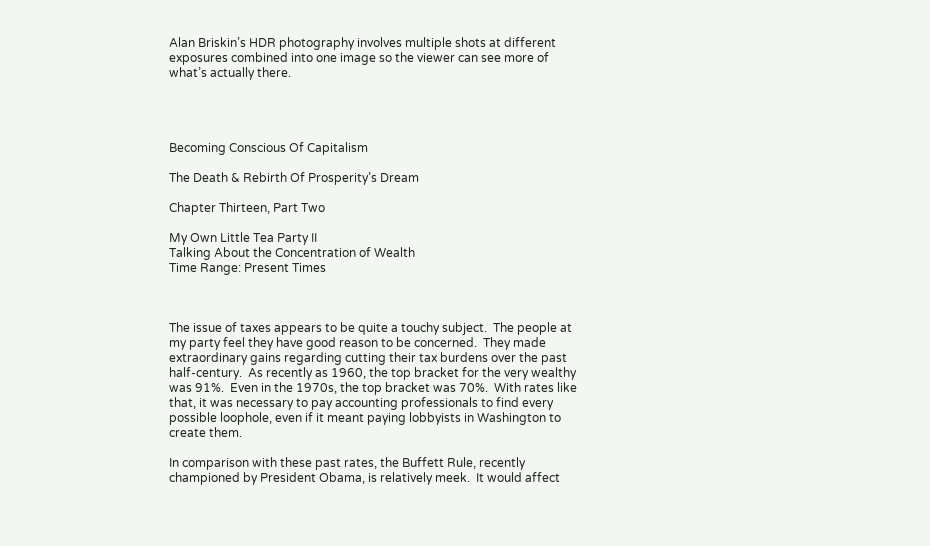Alan Briskin’s HDR photography involves multiple shots at different exposures combined into one image so the viewer can see more of what’s actually there.




Becoming Conscious Of Capitalism

The Death & Rebirth Of Prosperity’s Dream

Chapter Thirteen, Part Two

My Own Little Tea Party II
Talking About the Concentration of Wealth
Time Range: Present Times



The issue of taxes appears to be quite a touchy subject.  The people at my party feel they have good reason to be concerned.  They made extraordinary gains regarding cutting their tax burdens over the past half-century.  As recently as 1960, the top bracket for the very wealthy was 91%.  Even in the 1970s, the top bracket was 70%.  With rates like that, it was necessary to pay accounting professionals to find every possible loophole, even if it meant paying lobbyists in Washington to create them.

In comparison with these past rates, the Buffett Rule, recently championed by President Obama, is relatively meek.  It would affect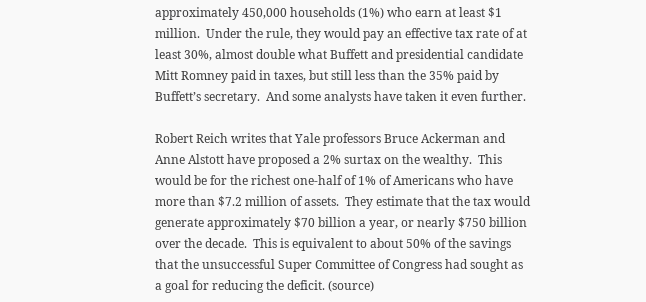approximately 450,000 households (1%) who earn at least $1 million.  Under the rule, they would pay an effective tax rate of at least 30%, almost double what Buffett and presidential candidate Mitt Romney paid in taxes, but still less than the 35% paid by Buffett’s secretary.  And some analysts have taken it even further.

Robert Reich writes that Yale professors Bruce Ackerman and Anne Alstott have proposed a 2% surtax on the wealthy.  This would be for the richest one-half of 1% of Americans who have more than $7.2 million of assets.  They estimate that the tax would generate approximately $70 billion a year, or nearly $750 billion over the decade.  This is equivalent to about 50% of the savings that the unsuccessful Super Committee of Congress had sought as a goal for reducing the deficit. (source)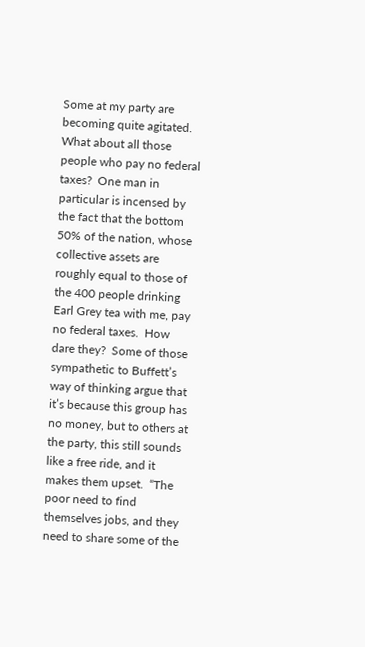Some at my party are becoming quite agitated.  What about all those people who pay no federal taxes?  One man in particular is incensed by the fact that the bottom 50% of the nation, whose collective assets are roughly equal to those of the 400 people drinking Earl Grey tea with me, pay no federal taxes.  How dare they?  Some of those sympathetic to Buffett’s way of thinking argue that it’s because this group has no money, but to others at the party, this still sounds like a free ride, and it makes them upset.  “The poor need to find themselves jobs, and they need to share some of the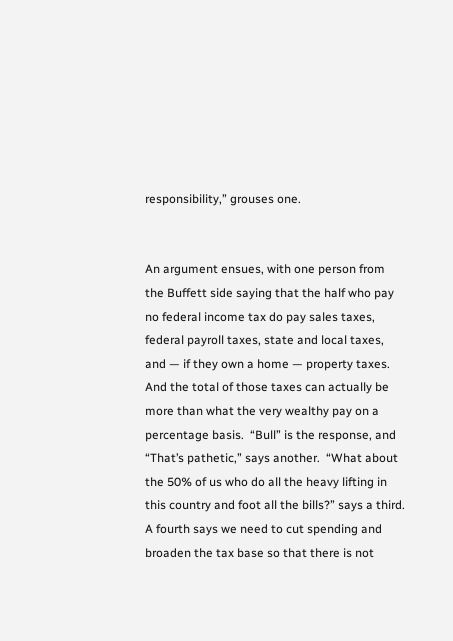responsibility,” grouses one.


An argument ensues, with one person from the Buffett side saying that the half who pay no federal income tax do pay sales taxes, federal payroll taxes, state and local taxes, and — if they own a home — property taxes.  And the total of those taxes can actually be more than what the very wealthy pay on a percentage basis.  “Bull” is the response, and “That’s pathetic,” says another.  “What about the 50% of us who do all the heavy lifting in this country and foot all the bills?” says a third.  A fourth says we need to cut spending and broaden the tax base so that there is not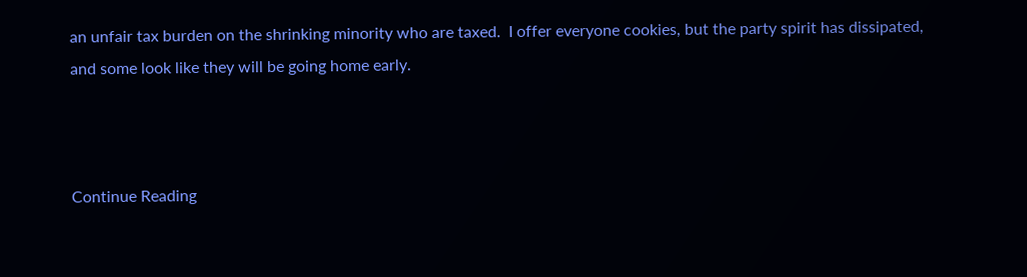an unfair tax burden on the shrinking minority who are taxed.  I offer everyone cookies, but the party spirit has dissipated, and some look like they will be going home early.



Continue Reading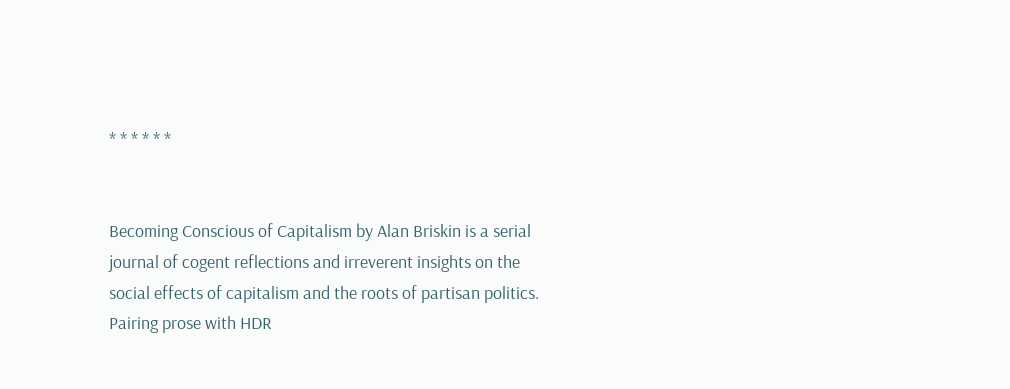* * * * * *


Becoming Conscious of Capitalism by Alan Briskin is a serial journal of cogent reflections and irreverent insights on the social effects of capitalism and the roots of partisan politics.  Pairing prose with HDR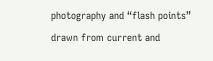photography and “flash points” drawn from current and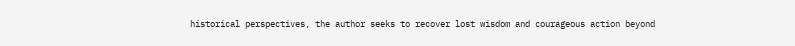historical perspectives, the author seeks to recover lost wisdom and courageous action beyond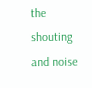the shouting and noise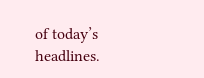of today’s headlines.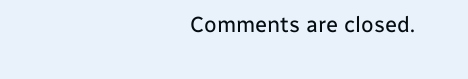Comments are closed.